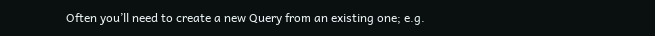Often you’ll need to create a new Query from an existing one; e.g.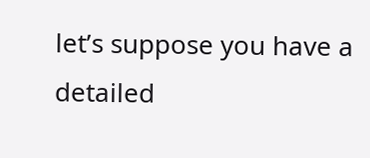let’s suppose you have a detailed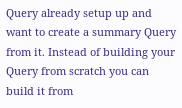Query already setup up and want to create a summary Query from it. Instead of building your Query from scratch you can build it from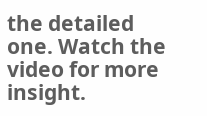the detailed one. Watch the video for more insight.